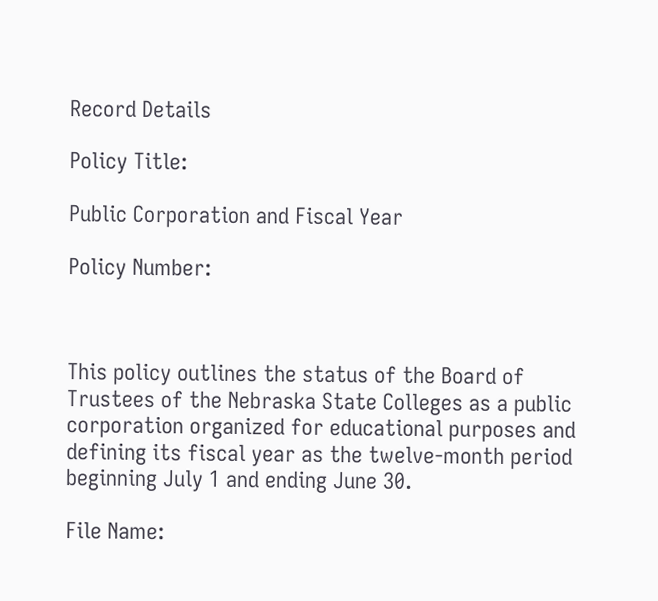Record Details

Policy Title:

Public Corporation and Fiscal Year

Policy Number:



This policy outlines the status of the Board of Trustees of the Nebraska State Colleges as a public corporation organized for educational purposes and defining its fiscal year as the twelve-month period beginning July 1 and ending June 30.

File Name: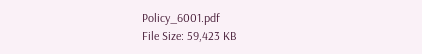Policy_6001.pdf
File Size: 59,423 KB